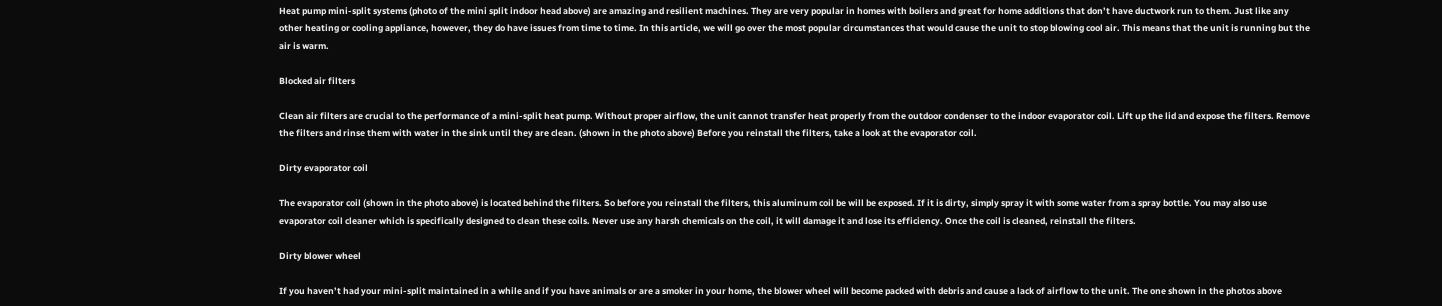Heat pump mini-split systems (photo of the mini split indoor head above) are amazing and resilient machines. They are very popular in homes with boilers and great for home additions that don’t have ductwork run to them. Just like any other heating or cooling appliance, however, they do have issues from time to time. In this article, we will go over the most popular circumstances that would cause the unit to stop blowing cool air. This means that the unit is running but the air is warm.

Blocked air filters

Clean air filters are crucial to the performance of a mini-split heat pump. Without proper airflow, the unit cannot transfer heat properly from the outdoor condenser to the indoor evaporator coil. Lift up the lid and expose the filters. Remove the filters and rinse them with water in the sink until they are clean. (shown in the photo above) Before you reinstall the filters, take a look at the evaporator coil.

Dirty evaporator coil

The evaporator coil (shown in the photo above) is located behind the filters. So before you reinstall the filters, this aluminum coil be will be exposed. If it is dirty, simply spray it with some water from a spray bottle. You may also use evaporator coil cleaner which is specifically designed to clean these coils. Never use any harsh chemicals on the coil, it will damage it and lose its efficiency. Once the coil is cleaned, reinstall the filters.

Dirty blower wheel

If you haven’t had your mini-split maintained in a while and if you have animals or are a smoker in your home, the blower wheel will become packed with debris and cause a lack of airflow to the unit. The one shown in the photos above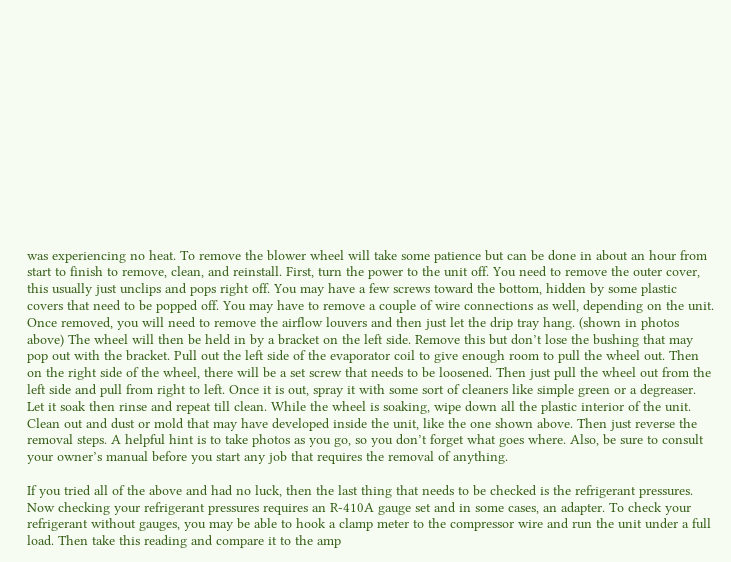was experiencing no heat. To remove the blower wheel will take some patience but can be done in about an hour from start to finish to remove, clean, and reinstall. First, turn the power to the unit off. You need to remove the outer cover, this usually just unclips and pops right off. You may have a few screws toward the bottom, hidden by some plastic covers that need to be popped off. You may have to remove a couple of wire connections as well, depending on the unit. Once removed, you will need to remove the airflow louvers and then just let the drip tray hang. (shown in photos above) The wheel will then be held in by a bracket on the left side. Remove this but don’t lose the bushing that may pop out with the bracket. Pull out the left side of the evaporator coil to give enough room to pull the wheel out. Then on the right side of the wheel, there will be a set screw that needs to be loosened. Then just pull the wheel out from the left side and pull from right to left. Once it is out, spray it with some sort of cleaners like simple green or a degreaser. Let it soak then rinse and repeat till clean. While the wheel is soaking, wipe down all the plastic interior of the unit. Clean out and dust or mold that may have developed inside the unit, like the one shown above. Then just reverse the removal steps. A helpful hint is to take photos as you go, so you don’t forget what goes where. Also, be sure to consult your owner’s manual before you start any job that requires the removal of anything.

If you tried all of the above and had no luck, then the last thing that needs to be checked is the refrigerant pressures. Now checking your refrigerant pressures requires an R-410A gauge set and in some cases, an adapter. To check your refrigerant without gauges, you may be able to hook a clamp meter to the compressor wire and run the unit under a full load. Then take this reading and compare it to the amp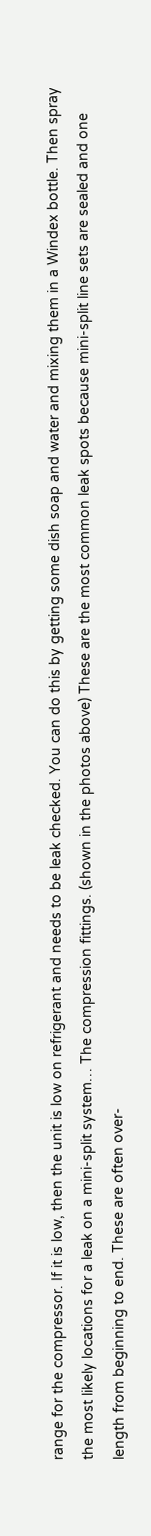range for the compressor. If it is low, then the unit is low on refrigerant and needs to be leak checked. You can do this by getting some dish soap and water and mixing them in a Windex bottle. Then spray the most likely locations for a leak on a mini-split system… The compression fittings. (shown in the photos above) These are the most common leak spots because mini-split line sets are sealed and one length from beginning to end. These are often over-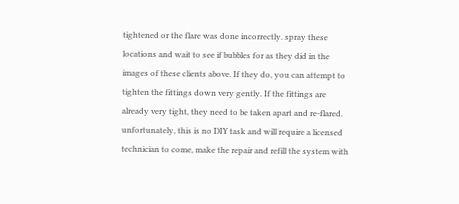tightened or the flare was done incorrectly. spray these locations and wait to see if bubbles for as they did in the images of these clients above. If they do, you can attempt to tighten the fittings down very gently. If the fittings are already very tight, they need to be taken apart and re-flared. unfortunately, this is no DIY task and will require a licensed technician to come, make the repair and refill the system with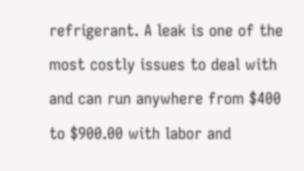refrigerant. A leak is one of the most costly issues to deal with and can run anywhere from $400 to $900.00 with labor and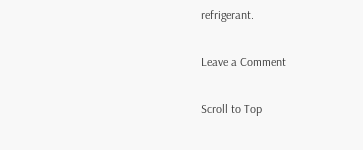refrigerant.

Leave a Comment

Scroll to Top